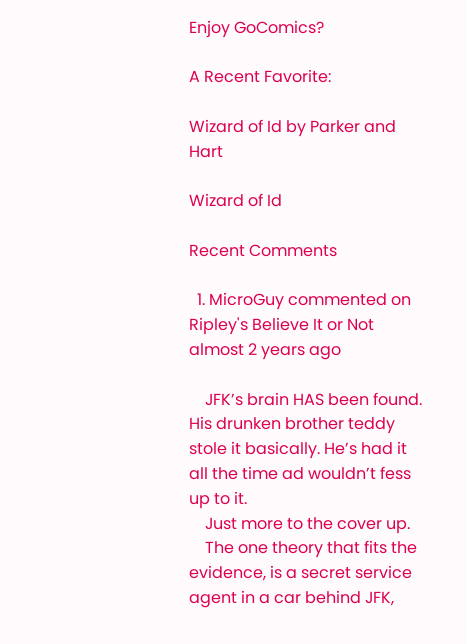Enjoy GoComics?

A Recent Favorite:

Wizard of Id by Parker and Hart

Wizard of Id

Recent Comments

  1. MicroGuy commented on Ripley's Believe It or Not almost 2 years ago

    JFK’s brain HAS been found. His drunken brother teddy stole it basically. He’s had it all the time ad wouldn’t fess up to it.
    Just more to the cover up.
    The one theory that fits the evidence, is a secret service agent in a car behind JFK,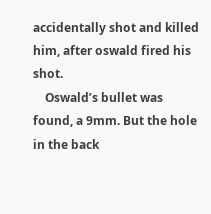accidentally shot and killed him, after oswald fired his shot.
    Oswald’s bullet was found, a 9mm. But the hole in the back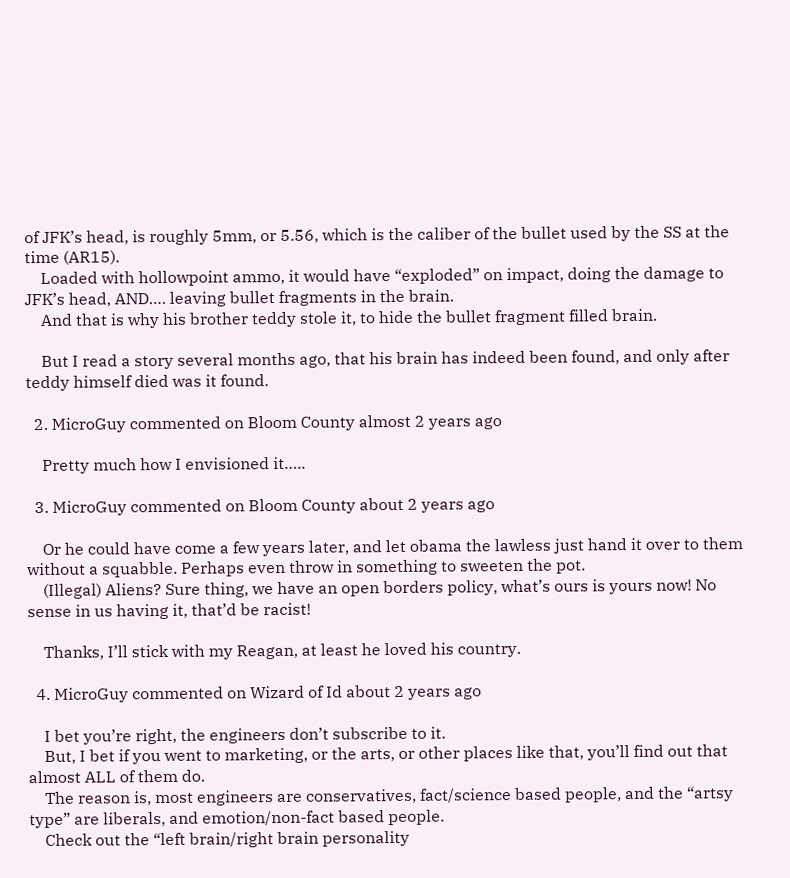of JFK’s head, is roughly 5mm, or 5.56, which is the caliber of the bullet used by the SS at the time (AR15).
    Loaded with hollowpoint ammo, it would have “exploded” on impact, doing the damage to JFK’s head, AND…. leaving bullet fragments in the brain.
    And that is why his brother teddy stole it, to hide the bullet fragment filled brain.

    But I read a story several months ago, that his brain has indeed been found, and only after teddy himself died was it found.

  2. MicroGuy commented on Bloom County almost 2 years ago

    Pretty much how I envisioned it…..

  3. MicroGuy commented on Bloom County about 2 years ago

    Or he could have come a few years later, and let obama the lawless just hand it over to them without a squabble. Perhaps even throw in something to sweeten the pot.
    (Illegal) Aliens? Sure thing, we have an open borders policy, what’s ours is yours now! No sense in us having it, that’d be racist!

    Thanks, I’ll stick with my Reagan, at least he loved his country.

  4. MicroGuy commented on Wizard of Id about 2 years ago

    I bet you’re right, the engineers don’t subscribe to it.
    But, I bet if you went to marketing, or the arts, or other places like that, you’ll find out that almost ALL of them do.
    The reason is, most engineers are conservatives, fact/science based people, and the “artsy type” are liberals, and emotion/non-fact based people.
    Check out the “left brain/right brain personality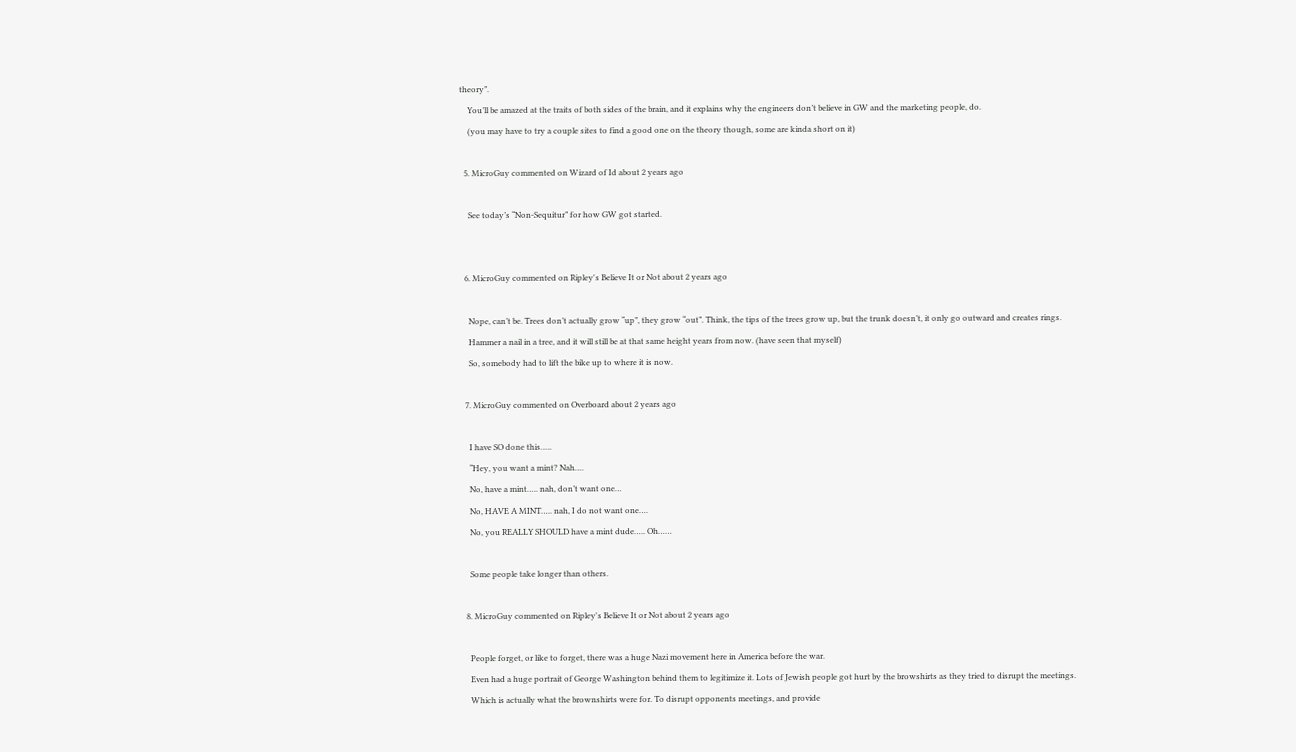theory”.
    You’ll be amazed at the traits of both sides of the brain, and it explains why the engineers don’t believe in GW and the marketing people, do.
    (you may have to try a couple sites to find a good one on the theory though, some are kinda short on it)

  5. MicroGuy commented on Wizard of Id about 2 years ago

    See today’s “Non-Sequitur” for how GW got started.


  6. MicroGuy commented on Ripley's Believe It or Not about 2 years ago

    Nope, can’t be. Trees don’t actually grow “up”, they grow “out”. Think, the tips of the trees grow up, but the trunk doesn’t, it only go outward and creates rings.
    Hammer a nail in a tree, and it will still be at that same height years from now. (have seen that myself)
    So, somebody had to lift the bike up to where it is now.

  7. MicroGuy commented on Overboard about 2 years ago

    I have SO done this…..
    “Hey, you want a mint? Nah….
    No, have a mint….. nah, don’t want one…
    No, HAVE A MINT….. nah, I do not want one….
    No, you REALLY SHOULD have a mint dude….. Oh……

    Some people take longer than others.

  8. MicroGuy commented on Ripley's Believe It or Not about 2 years ago

    People forget, or like to forget, there was a huge Nazi movement here in America before the war.
    Even had a huge portrait of George Washington behind them to legitimize it. Lots of Jewish people got hurt by the browshirts as they tried to disrupt the meetings.
    Which is actually what the brownshirts were for. To disrupt opponents meetings, and provide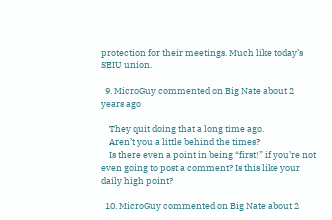protection for their meetings. Much like today’s SEIU union.

  9. MicroGuy commented on Big Nate about 2 years ago

    They quit doing that a long time ago.
    Aren’t you a little behind the times?
    Is there even a point in being “first!” if you’re not even going to post a comment? Is this like your daily high point?

  10. MicroGuy commented on Big Nate about 2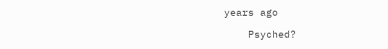years ago

    Psyched?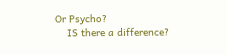Or Psycho?
    IS there a difference?